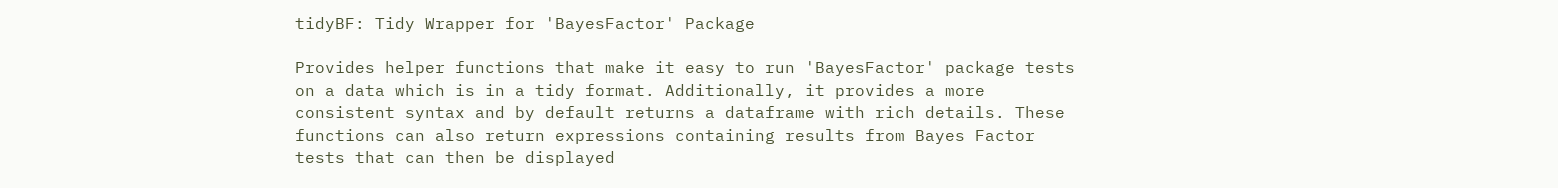tidyBF: Tidy Wrapper for 'BayesFactor' Package

Provides helper functions that make it easy to run 'BayesFactor' package tests on a data which is in a tidy format. Additionally, it provides a more consistent syntax and by default returns a dataframe with rich details. These functions can also return expressions containing results from Bayes Factor tests that can then be displayed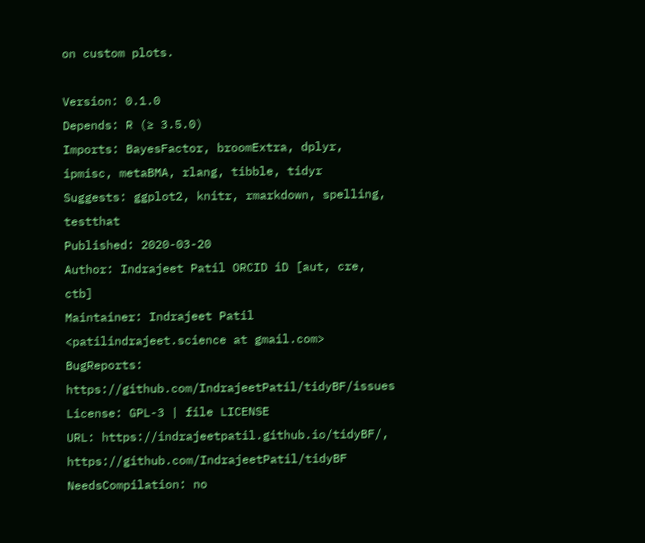on custom plots.

Version: 0.1.0
Depends: R (≥ 3.5.0)
Imports: BayesFactor, broomExtra, dplyr, ipmisc, metaBMA, rlang, tibble, tidyr
Suggests: ggplot2, knitr, rmarkdown, spelling, testthat
Published: 2020-03-20
Author: Indrajeet Patil ORCID iD [aut, cre, ctb]
Maintainer: Indrajeet Patil <patilindrajeet.science at gmail.com>
BugReports: https://github.com/IndrajeetPatil/tidyBF/issues
License: GPL-3 | file LICENSE
URL: https://indrajeetpatil.github.io/tidyBF/, https://github.com/IndrajeetPatil/tidyBF
NeedsCompilation: no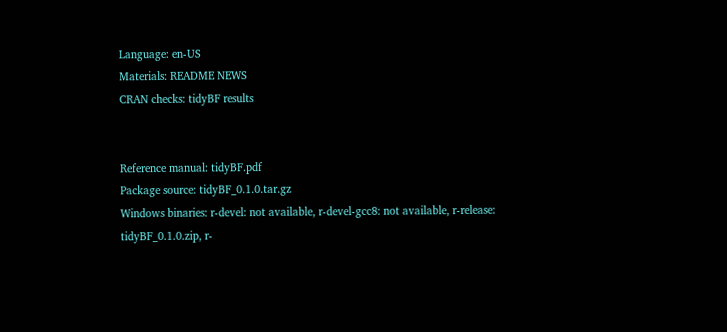Language: en-US
Materials: README NEWS
CRAN checks: tidyBF results


Reference manual: tidyBF.pdf
Package source: tidyBF_0.1.0.tar.gz
Windows binaries: r-devel: not available, r-devel-gcc8: not available, r-release: tidyBF_0.1.0.zip, r-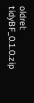oldrel: tidyBF_0.1.0.zip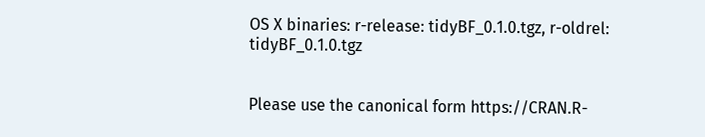OS X binaries: r-release: tidyBF_0.1.0.tgz, r-oldrel: tidyBF_0.1.0.tgz


Please use the canonical form https://CRAN.R-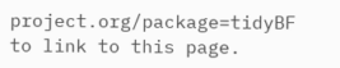project.org/package=tidyBF to link to this page.